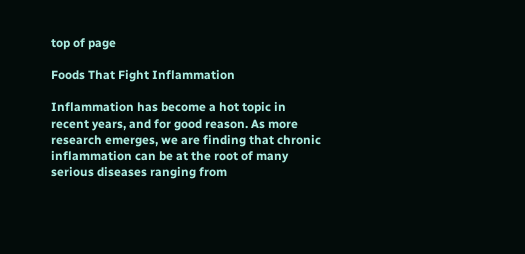top of page

Foods That Fight Inflammation

Inflammation has become a hot topic in recent years, and for good reason. As more research emerges, we are finding that chronic inflammation can be at the root of many serious diseases ranging from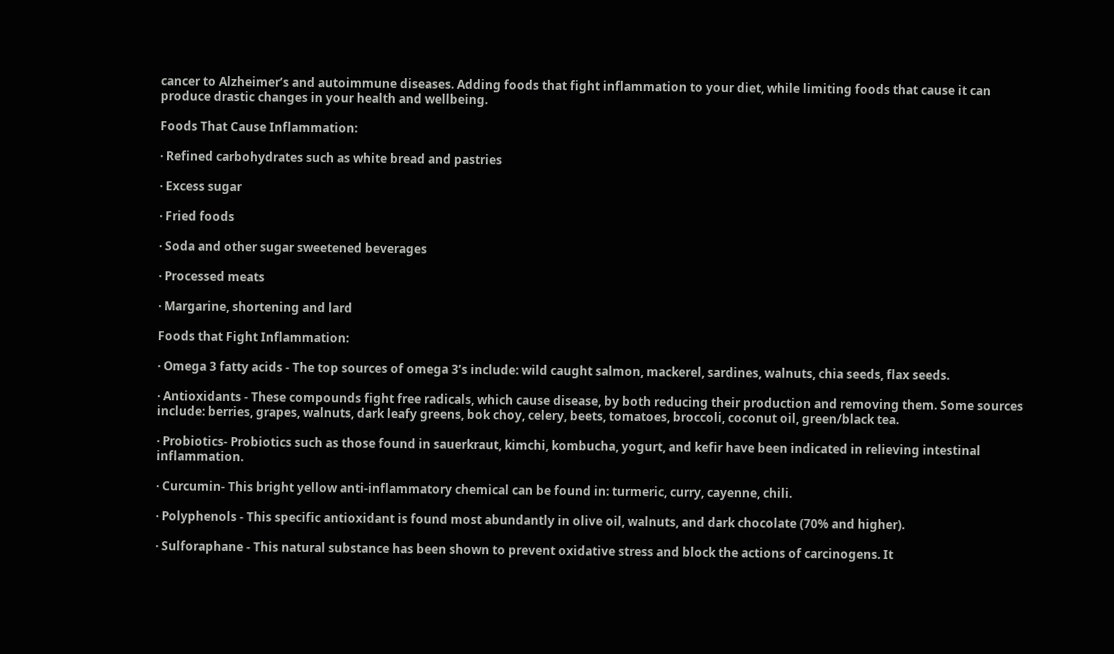cancer to Alzheimer’s and autoimmune diseases. Adding foods that fight inflammation to your diet, while limiting foods that cause it can produce drastic changes in your health and wellbeing.

Foods That Cause Inflammation:

· Refined carbohydrates such as white bread and pastries

· Excess sugar

· Fried foods

· Soda and other sugar sweetened beverages

· Processed meats

· Margarine, shortening and lard

Foods that Fight Inflammation:

· Omega 3 fatty acids - The top sources of omega 3’s include: wild caught salmon, mackerel, sardines, walnuts, chia seeds, flax seeds.

· Antioxidants - These compounds fight free radicals, which cause disease, by both reducing their production and removing them. Some sources include: berries, grapes, walnuts, dark leafy greens, bok choy, celery, beets, tomatoes, broccoli, coconut oil, green/black tea.

· Probiotics- Probiotics such as those found in sauerkraut, kimchi, kombucha, yogurt, and kefir have been indicated in relieving intestinal inflammation.

· Curcumin- This bright yellow anti-inflammatory chemical can be found in: turmeric, curry, cayenne, chili.

· Polyphenols - This specific antioxidant is found most abundantly in olive oil, walnuts, and dark chocolate (70% and higher).

· Sulforaphane - This natural substance has been shown to prevent oxidative stress and block the actions of carcinogens. It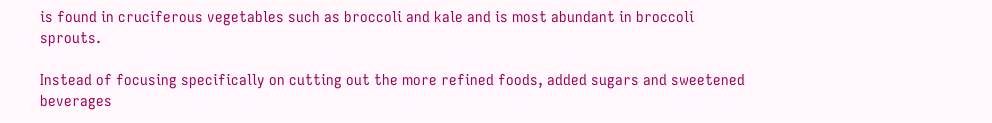is found in cruciferous vegetables such as broccoli and kale and is most abundant in broccoli sprouts.

Instead of focusing specifically on cutting out the more refined foods, added sugars and sweetened beverages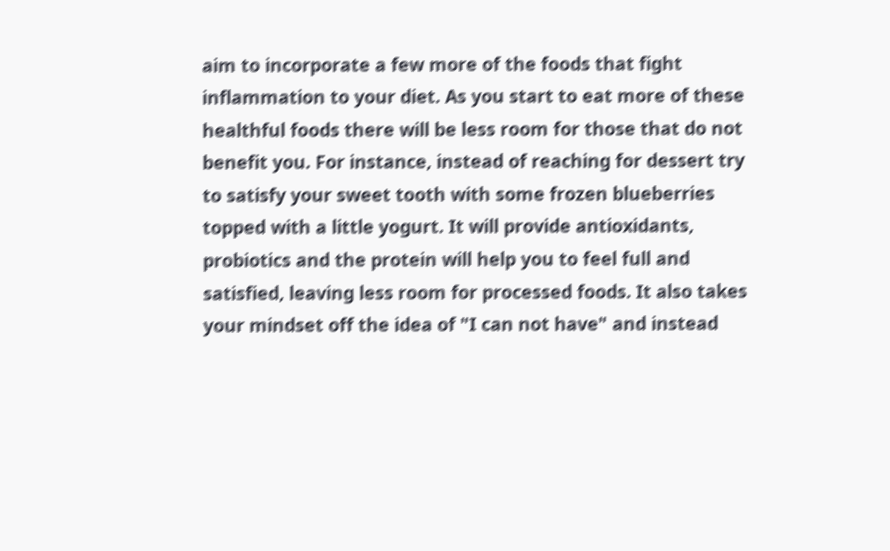aim to incorporate a few more of the foods that fight inflammation to your diet. As you start to eat more of these healthful foods there will be less room for those that do not benefit you. For instance, instead of reaching for dessert try to satisfy your sweet tooth with some frozen blueberries topped with a little yogurt. It will provide antioxidants, probiotics and the protein will help you to feel full and satisfied, leaving less room for processed foods. It also takes your mindset off the idea of "I can not have" and instead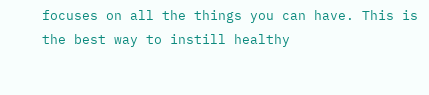focuses on all the things you can have. This is the best way to instill healthy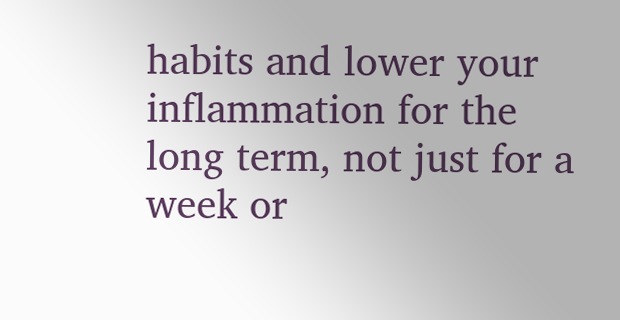habits and lower your inflammation for the long term, not just for a week or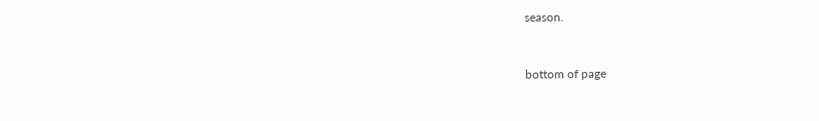season.


bottom of page